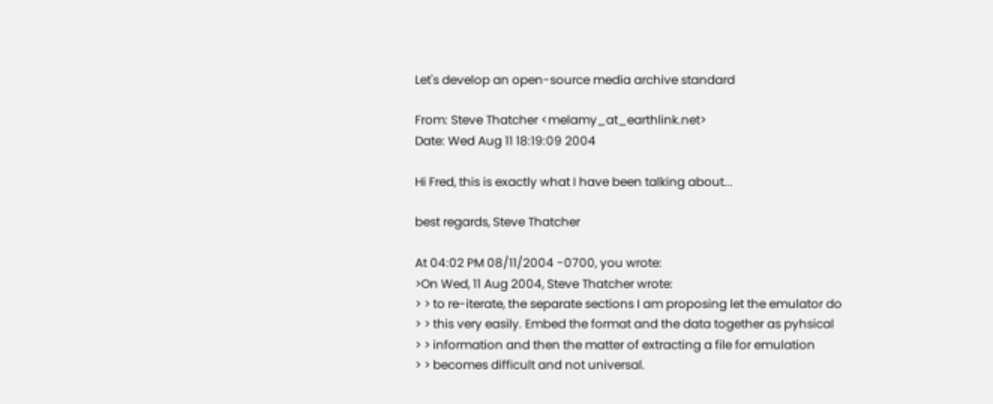Let's develop an open-source media archive standard

From: Steve Thatcher <melamy_at_earthlink.net>
Date: Wed Aug 11 18:19:09 2004

Hi Fred, this is exactly what I have been talking about...

best regards, Steve Thatcher

At 04:02 PM 08/11/2004 -0700, you wrote:
>On Wed, 11 Aug 2004, Steve Thatcher wrote:
> > to re-iterate, the separate sections I am proposing let the emulator do
> > this very easily. Embed the format and the data together as pyhsical
> > information and then the matter of extracting a file for emulation
> > becomes difficult and not universal.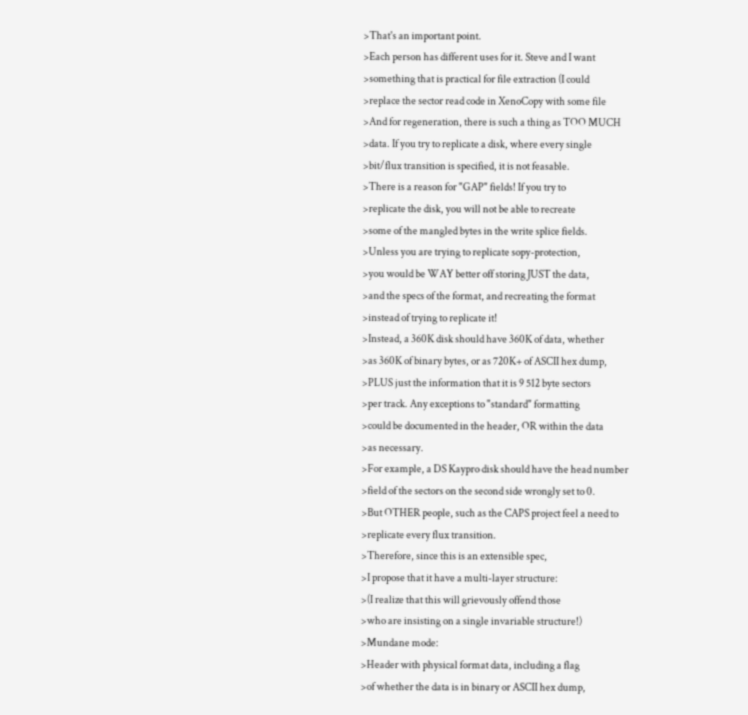>That's an important point.
>Each person has different uses for it. Steve and I want
>something that is practical for file extraction (I could
>replace the sector read code in XenoCopy with some file
>And for regeneration, there is such a thing as TOO MUCH
>data. If you try to replicate a disk, where every single
>bit/flux transition is specified, it is not feasable.
>There is a reason for "GAP" fields! If you try to
>replicate the disk, you will not be able to recreate
>some of the mangled bytes in the write splice fields.
>Unless you are trying to replicate sopy-protection,
>you would be WAY better off storing JUST the data,
>and the specs of the format, and recreating the format
>instead of trying to replicate it!
>Instead, a 360K disk should have 360K of data, whether
>as 360K of binary bytes, or as 720K+ of ASCII hex dump,
>PLUS just the information that it is 9 512 byte sectors
>per track. Any exceptions to "standard" formatting
>could be documented in the header, OR within the data
>as necessary.
>For example, a DS Kaypro disk should have the head number
>field of the sectors on the second side wrongly set to 0.
>But OTHER people, such as the CAPS project feel a need to
>replicate every flux transition.
>Therefore, since this is an extensible spec,
>I propose that it have a multi-layer structure:
>(I realize that this will grievously offend those
>who are insisting on a single invariable structure!)
>Mundane mode:
>Header with physical format data, including a flag
>of whether the data is in binary or ASCII hex dump,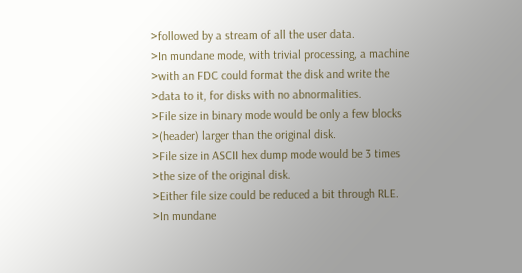>followed by a stream of all the user data.
>In mundane mode, with trivial processing, a machine
>with an FDC could format the disk and write the
>data to it, for disks with no abnormalities.
>File size in binary mode would be only a few blocks
>(header) larger than the original disk.
>File size in ASCII hex dump mode would be 3 times
>the size of the original disk.
>Either file size could be reduced a bit through RLE.
>In mundane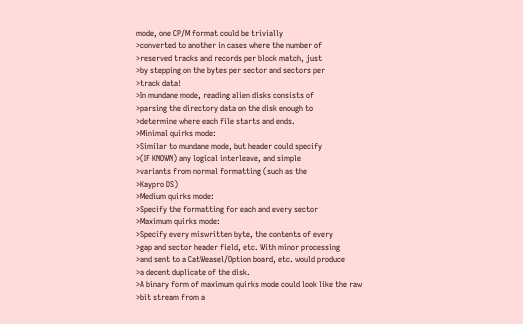mode, one CP/M format could be trivially
>converted to another in cases where the number of
>reserved tracks and records per block match, just
>by stepping on the bytes per sector and sectors per
>track data!
>In mundane mode, reading alien disks consists of
>parsing the directory data on the disk enough to
>determine where each file starts and ends.
>Minimal quirks mode:
>Similar to mundane mode, but header could specify
>(IF KNOWN) any logical interleave, and simple
>variants from normal formatting (such as the
>Kaypro DS)
>Medium quirks mode:
>Specify the formatting for each and every sector
>Maximum quirks mode:
>Specify every miswritten byte, the contents of every
>gap and sector header field, etc. With minor processing
>and sent to a CatWeasel/Option board, etc. would produce
>a decent duplicate of the disk.
>A binary form of maximum quirks mode could look like the raw
>bit stream from a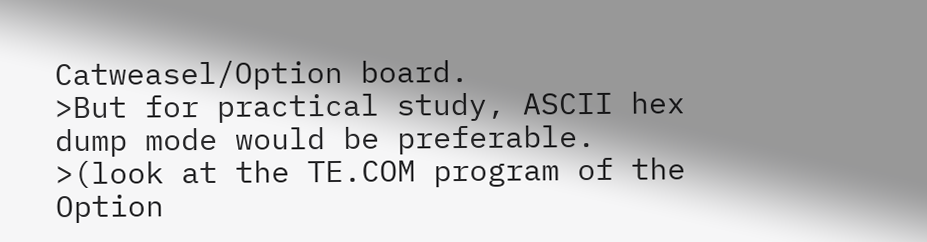Catweasel/Option board.
>But for practical study, ASCII hex dump mode would be preferable.
>(look at the TE.COM program of the Option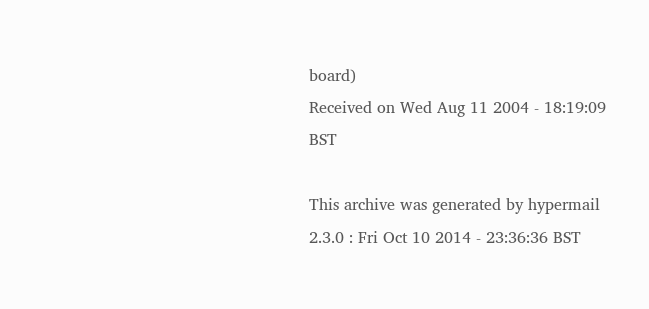board)
Received on Wed Aug 11 2004 - 18:19:09 BST

This archive was generated by hypermail 2.3.0 : Fri Oct 10 2014 - 23:36:36 BST